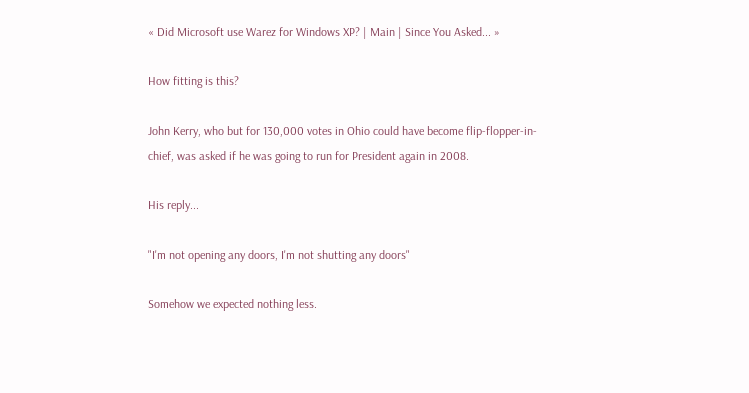« Did Microsoft use Warez for Windows XP? | Main | Since You Asked... »

How fitting is this?

John Kerry, who but for 130,000 votes in Ohio could have become flip-flopper-in-chief, was asked if he was going to run for President again in 2008.

His reply...

"I'm not opening any doors, I'm not shutting any doors"

Somehow we expected nothing less.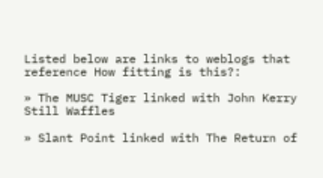Listed below are links to weblogs that reference How fitting is this?:

» The MUSC Tiger linked with John Kerry Still Waffles

» Slant Point linked with The Return of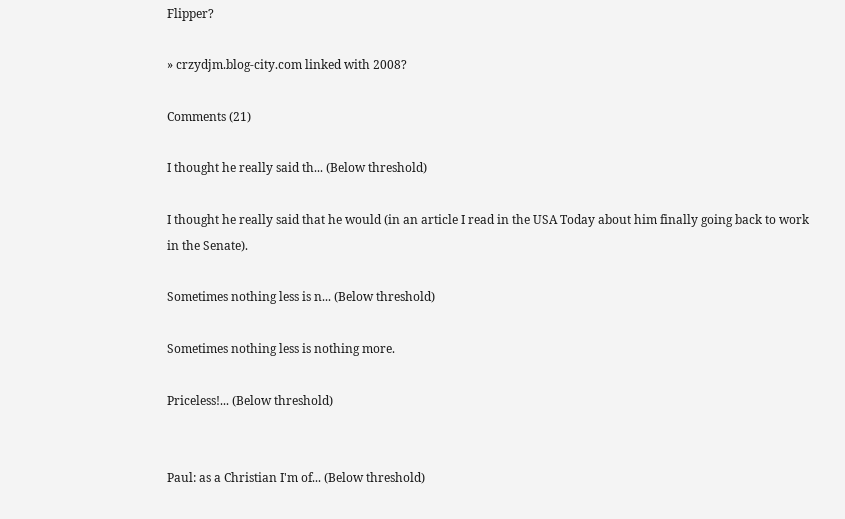Flipper?

» crzydjm.blog-city.com linked with 2008?

Comments (21)

I thought he really said th... (Below threshold)

I thought he really said that he would (in an article I read in the USA Today about him finally going back to work in the Senate).

Sometimes nothing less is n... (Below threshold)

Sometimes nothing less is nothing more.

Priceless!... (Below threshold)


Paul: as a Christian I'm of... (Below threshold)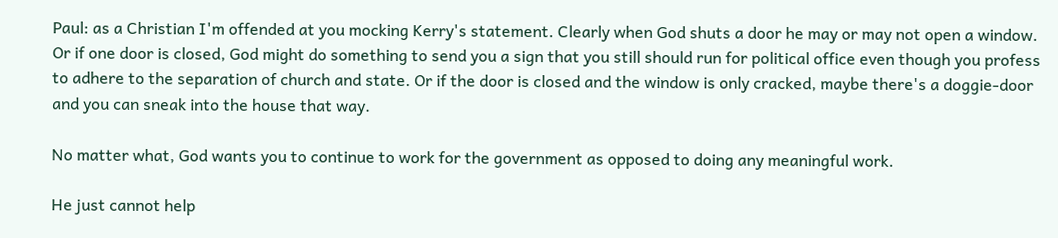Paul: as a Christian I'm offended at you mocking Kerry's statement. Clearly when God shuts a door he may or may not open a window. Or if one door is closed, God might do something to send you a sign that you still should run for political office even though you profess to adhere to the separation of church and state. Or if the door is closed and the window is only cracked, maybe there's a doggie-door and you can sneak into the house that way.

No matter what, God wants you to continue to work for the government as opposed to doing any meaningful work.

He just cannot help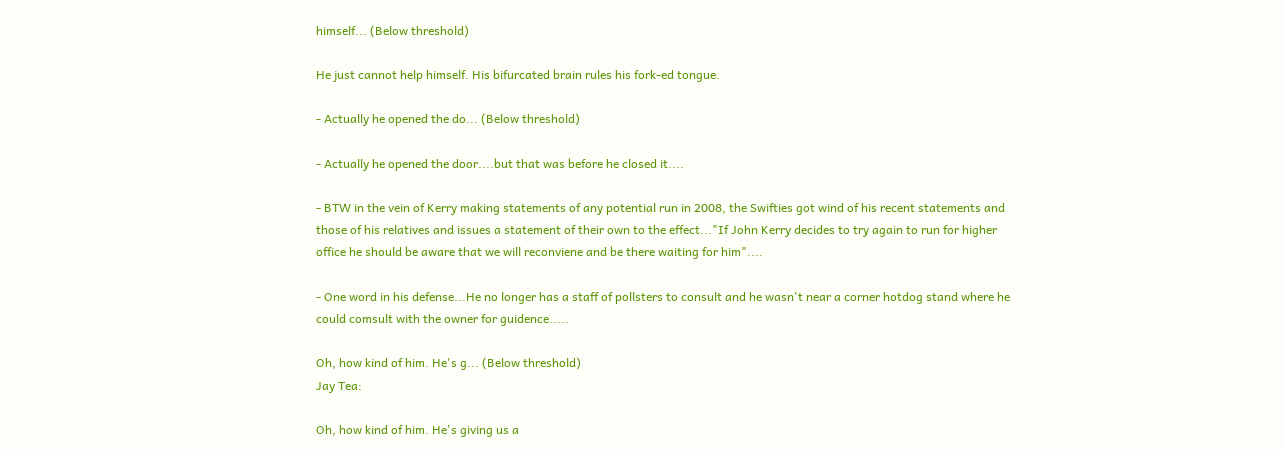himself... (Below threshold)

He just cannot help himself. His bifurcated brain rules his fork-ed tongue.

- Actually he opened the do... (Below threshold)

- Actually he opened the door....but that was before he closed it....

- BTW in the vein of Kerry making statements of any potential run in 2008, the Swifties got wind of his recent statements and those of his relatives and issues a statement of their own to the effect..."If John Kerry decides to try again to run for higher office he should be aware that we will reconviene and be there waiting for him"....

- One word in his defense...He no longer has a staff of pollsters to consult and he wasn't near a corner hotdog stand where he could comsult with the owner for guidence.....

Oh, how kind of him. He's g... (Below threshold)
Jay Tea:

Oh, how kind of him. He's giving us a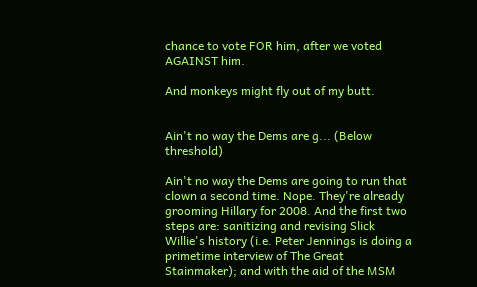chance to vote FOR him, after we voted AGAINST him.

And monkeys might fly out of my butt.


Ain't no way the Dems are g... (Below threshold)

Ain't no way the Dems are going to run that clown a second time. Nope. They're already grooming Hillary for 2008. And the first two steps are: sanitizing and revising Slick Willie's history (i.e. Peter Jennings is doing a primetime interview of The Great Stainmaker); and with the aid of the MSM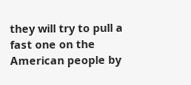they will try to pull a fast one on the American people by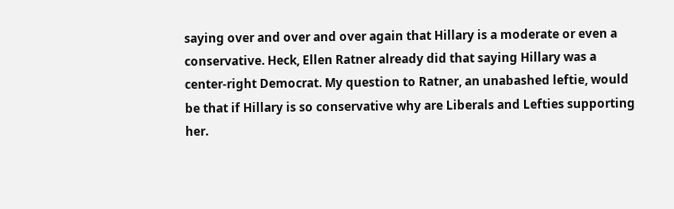saying over and over and over again that Hillary is a moderate or even a conservative. Heck, Ellen Ratner already did that saying Hillary was a center-right Democrat. My question to Ratner, an unabashed leftie, would be that if Hillary is so conservative why are Liberals and Lefties supporting her.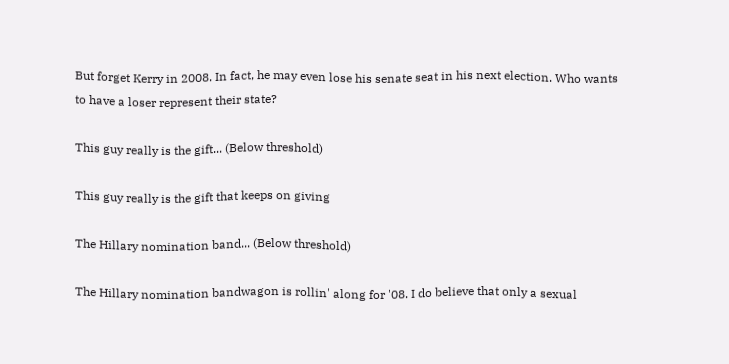But forget Kerry in 2008. In fact, he may even lose his senate seat in his next election. Who wants to have a loser represent their state?

This guy really is the gift... (Below threshold)

This guy really is the gift that keeps on giving

The Hillary nomination band... (Below threshold)

The Hillary nomination bandwagon is rollin' along for '08. I do believe that only a sexual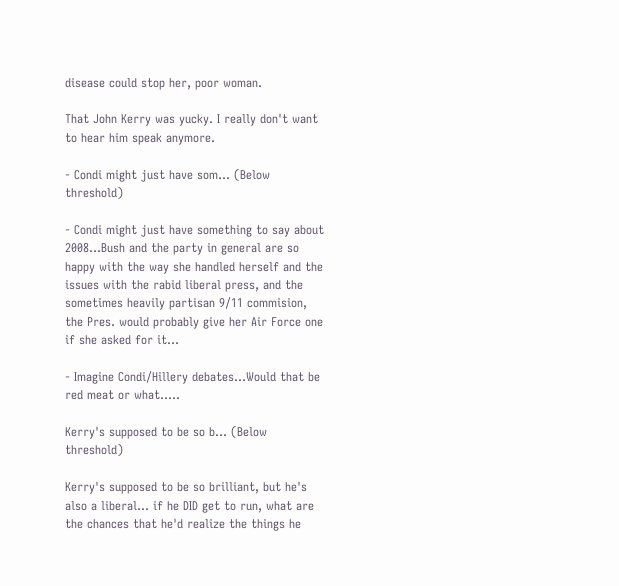disease could stop her, poor woman.

That John Kerry was yucky. I really don't want to hear him speak anymore.

- Condi might just have som... (Below threshold)

- Condi might just have something to say about 2008...Bush and the party in general are so happy with the way she handled herself and the issues with the rabid liberal press, and the sometimes heavily partisan 9/11 commision, the Pres. would probably give her Air Force one if she asked for it...

- Imagine Condi/Hillery debates...Would that be red meat or what.....

Kerry's supposed to be so b... (Below threshold)

Kerry's supposed to be so brilliant, but he's also a liberal... if he DID get to run, what are the chances that he'd realize the things he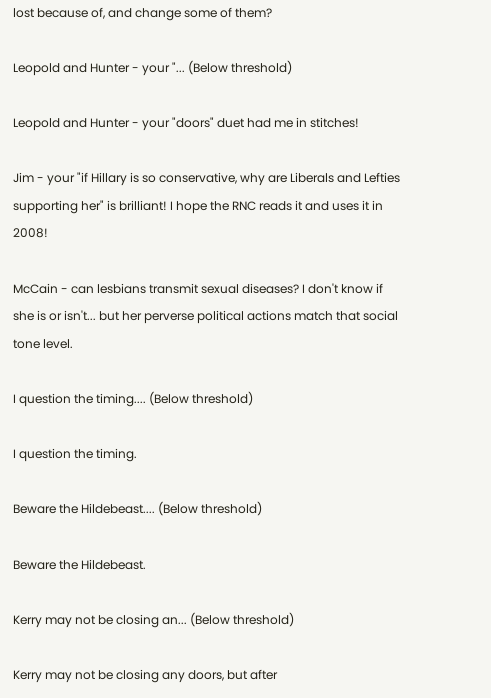lost because of, and change some of them?

Leopold and Hunter - your "... (Below threshold)

Leopold and Hunter - your "doors" duet had me in stitches!

Jim - your "if Hillary is so conservative, why are Liberals and Lefties supporting her" is brilliant! I hope the RNC reads it and uses it in 2008!

McCain - can lesbians transmit sexual diseases? I don't know if she is or isn't... but her perverse political actions match that social tone level.

I question the timing.... (Below threshold)

I question the timing.

Beware the Hildebeast.... (Below threshold)

Beware the Hildebeast.

Kerry may not be closing an... (Below threshold)

Kerry may not be closing any doors, but after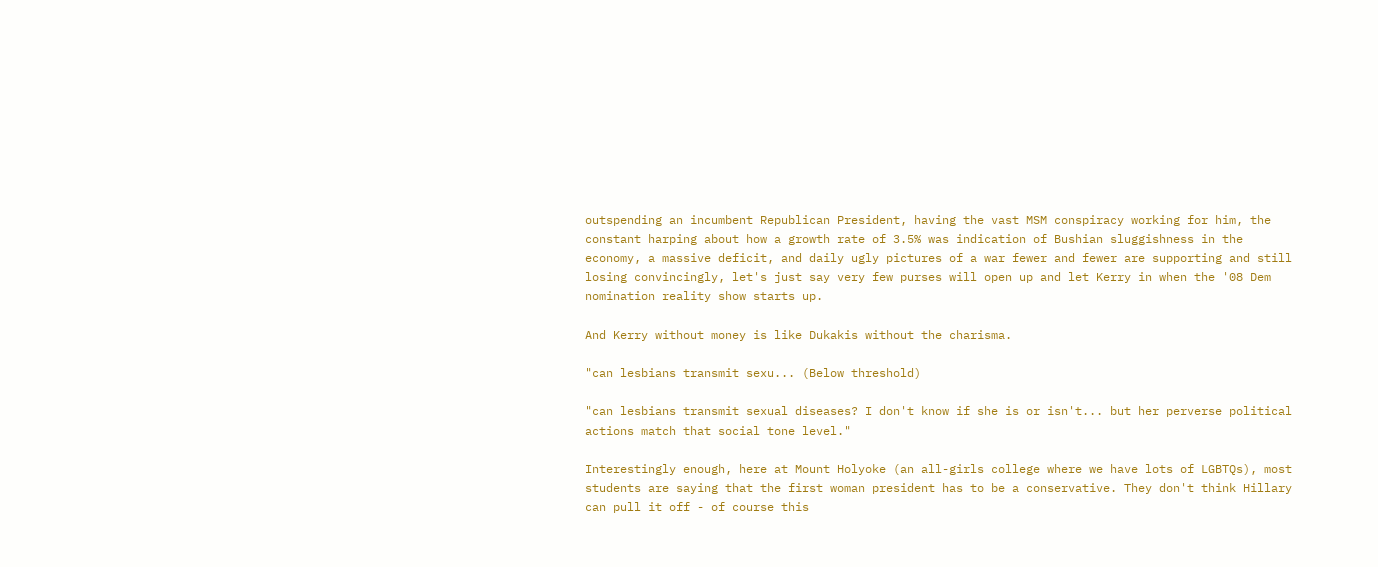outspending an incumbent Republican President, having the vast MSM conspiracy working for him, the constant harping about how a growth rate of 3.5% was indication of Bushian sluggishness in the economy, a massive deficit, and daily ugly pictures of a war fewer and fewer are supporting and still losing convincingly, let's just say very few purses will open up and let Kerry in when the '08 Dem nomination reality show starts up.

And Kerry without money is like Dukakis without the charisma.

"can lesbians transmit sexu... (Below threshold)

"can lesbians transmit sexual diseases? I don't know if she is or isn't... but her perverse political actions match that social tone level."

Interestingly enough, here at Mount Holyoke (an all-girls college where we have lots of LGBTQs), most students are saying that the first woman president has to be a conservative. They don't think Hillary can pull it off - of course this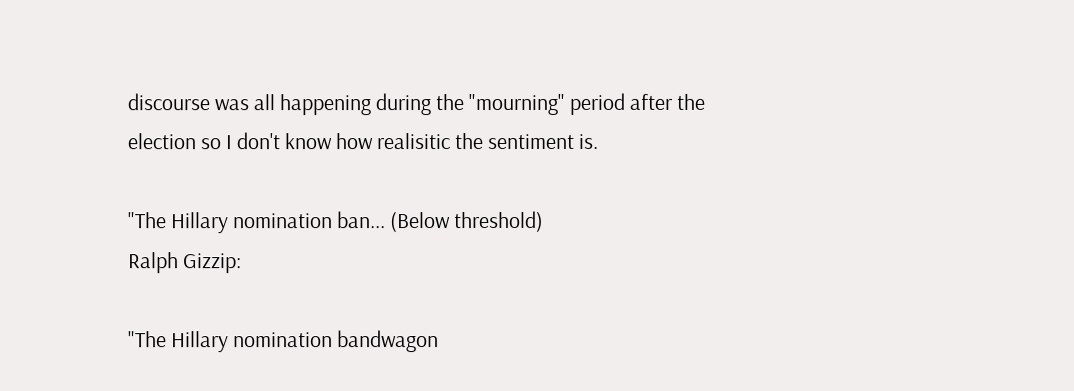discourse was all happening during the "mourning" period after the election so I don't know how realisitic the sentiment is.

"The Hillary nomination ban... (Below threshold)
Ralph Gizzip:

"The Hillary nomination bandwagon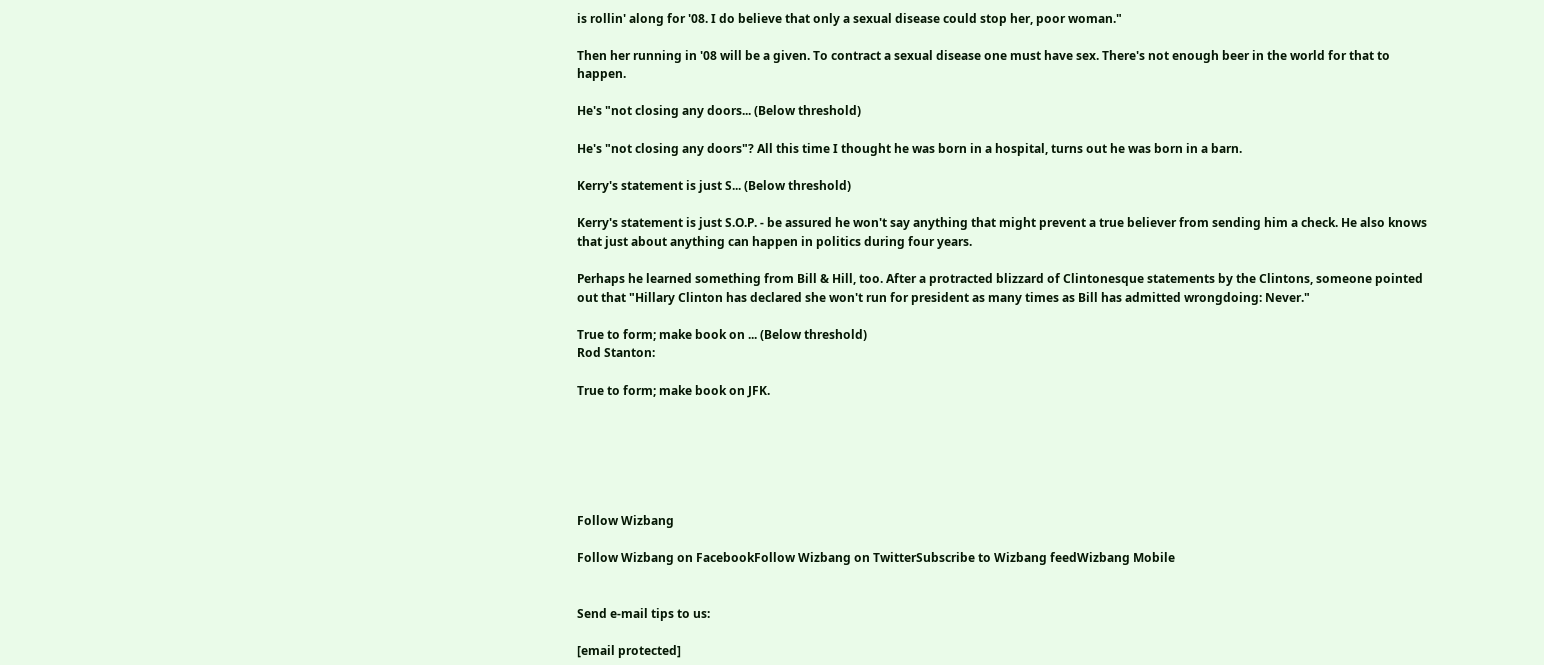is rollin' along for '08. I do believe that only a sexual disease could stop her, poor woman."

Then her running in '08 will be a given. To contract a sexual disease one must have sex. There's not enough beer in the world for that to happen.

He's "not closing any doors... (Below threshold)

He's "not closing any doors"? All this time I thought he was born in a hospital, turns out he was born in a barn.

Kerry's statement is just S... (Below threshold)

Kerry's statement is just S.O.P. - be assured he won't say anything that might prevent a true believer from sending him a check. He also knows that just about anything can happen in politics during four years.

Perhaps he learned something from Bill & Hill, too. After a protracted blizzard of Clintonesque statements by the Clintons, someone pointed out that "Hillary Clinton has declared she won't run for president as many times as Bill has admitted wrongdoing: Never."

True to form; make book on ... (Below threshold)
Rod Stanton:

True to form; make book on JFK.






Follow Wizbang

Follow Wizbang on FacebookFollow Wizbang on TwitterSubscribe to Wizbang feedWizbang Mobile


Send e-mail tips to us:

[email protected]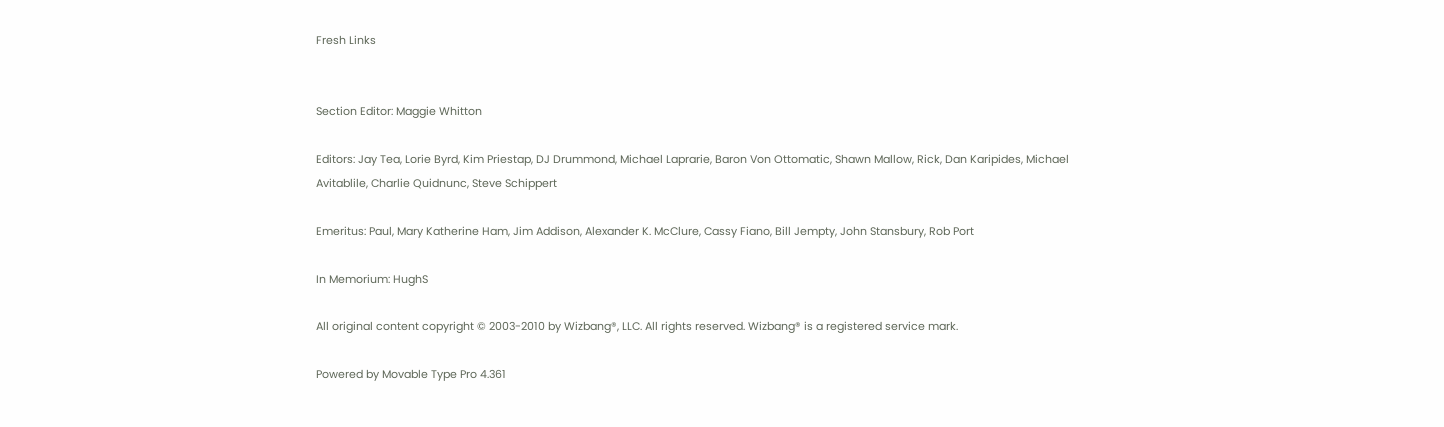Fresh Links


Section Editor: Maggie Whitton

Editors: Jay Tea, Lorie Byrd, Kim Priestap, DJ Drummond, Michael Laprarie, Baron Von Ottomatic, Shawn Mallow, Rick, Dan Karipides, Michael Avitablile, Charlie Quidnunc, Steve Schippert

Emeritus: Paul, Mary Katherine Ham, Jim Addison, Alexander K. McClure, Cassy Fiano, Bill Jempty, John Stansbury, Rob Port

In Memorium: HughS

All original content copyright © 2003-2010 by Wizbang®, LLC. All rights reserved. Wizbang® is a registered service mark.

Powered by Movable Type Pro 4.361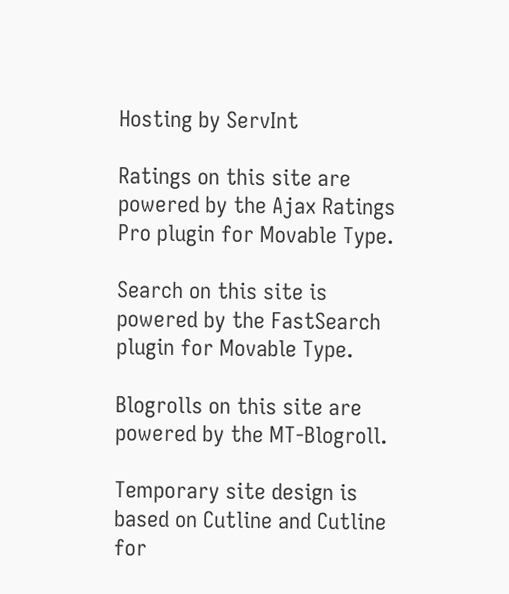Hosting by ServInt

Ratings on this site are powered by the Ajax Ratings Pro plugin for Movable Type.

Search on this site is powered by the FastSearch plugin for Movable Type.

Blogrolls on this site are powered by the MT-Blogroll.

Temporary site design is based on Cutline and Cutline for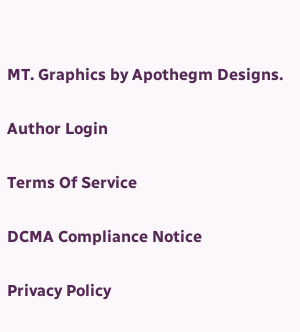MT. Graphics by Apothegm Designs.

Author Login

Terms Of Service

DCMA Compliance Notice

Privacy Policy